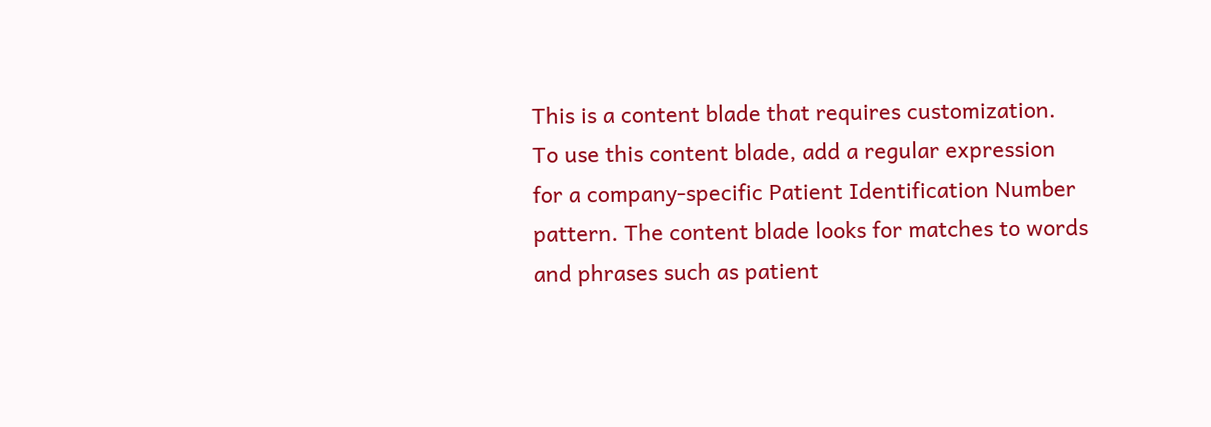This is a content blade that requires customization. To use this content blade, add a regular expression for a company-specific Patient Identification Number pattern. The content blade looks for matches to words and phrases such as patient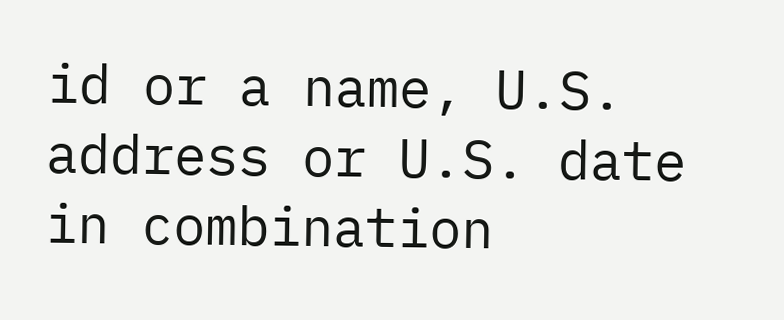id or a name, U.S. address or U.S. date in combination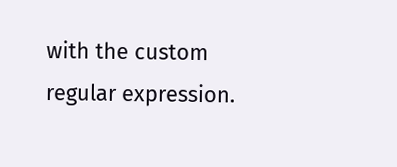with the custom regular expression.